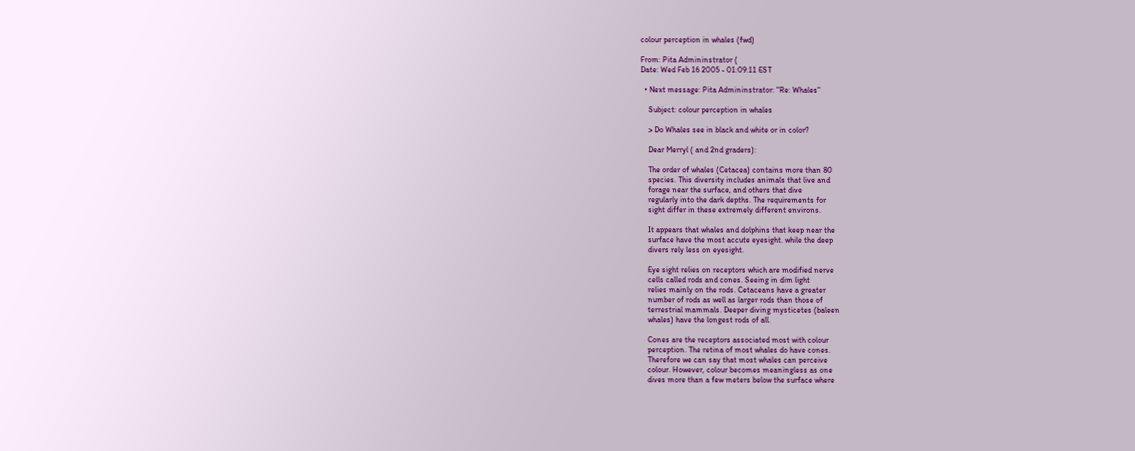colour perception in whales (fwd)

From: Pita Admininstrator (
Date: Wed Feb 16 2005 - 01:09:11 EST

  • Next message: Pita Admininstrator: "Re: Whales"

    Subject: colour perception in whales

    > Do Whales see in black and white or in color?

    Dear Merryl ( and 2nd graders):

    The order of whales (Cetacea) contains more than 80
    species. This diversity includes animals that live and
    forage near the surface, and others that dive
    regularly into the dark depths. The requirements for
    sight differ in these extremely different environs.

    It appears that whales and dolphins that keep near the
    surface have the most accute eyesight. while the deep
    divers rely less on eyesight.

    Eye sight relies on receptors which are modified nerve
    cells called rods and cones. Seeing in dim light
    relies mainly on the rods. Cetaceans have a greater
    number of rods as well as larger rods than those of
    terrestrial mammals. Deeper diving mysticetes (baleen
    whales) have the longest rods of all.

    Cones are the receptors associated most with colour
    perception. The retina of most whales do have cones.
    Therefore we can say that most whales can perceive
    colour. However, colour becomes meaningless as one
    dives more than a few meters below the surface where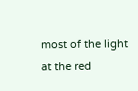most of the light at the red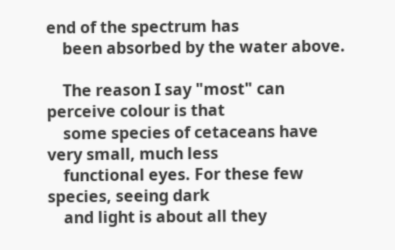end of the spectrum has
    been absorbed by the water above.

    The reason I say "most" can perceive colour is that
    some species of cetaceans have very small, much less
    functional eyes. For these few species, seeing dark
    and light is about all they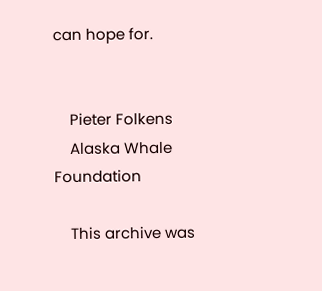can hope for.


    Pieter Folkens
    Alaska Whale Foundation

    This archive was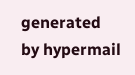generated by hypermail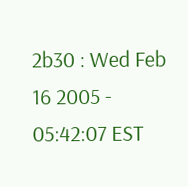2b30 : Wed Feb 16 2005 - 05:42:07 EST